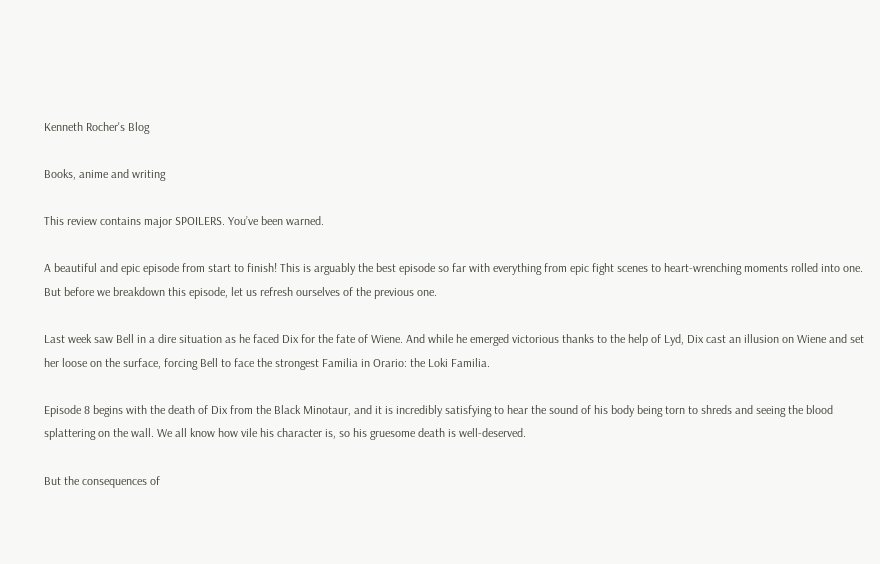Kenneth Rocher's Blog

Books, anime and writing

This review contains major SPOILERS. You’ve been warned.

A beautiful and epic episode from start to finish! This is arguably the best episode so far with everything from epic fight scenes to heart-wrenching moments rolled into one. But before we breakdown this episode, let us refresh ourselves of the previous one.

Last week saw Bell in a dire situation as he faced Dix for the fate of Wiene. And while he emerged victorious thanks to the help of Lyd, Dix cast an illusion on Wiene and set her loose on the surface, forcing Bell to face the strongest Familia in Orario: the Loki Familia.

Episode 8 begins with the death of Dix from the Black Minotaur, and it is incredibly satisfying to hear the sound of his body being torn to shreds and seeing the blood splattering on the wall. We all know how vile his character is, so his gruesome death is well-deserved.

But the consequences of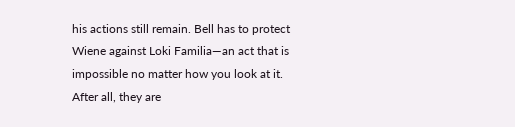his actions still remain. Bell has to protect Wiene against Loki Familia—an act that is impossible no matter how you look at it. After all, they are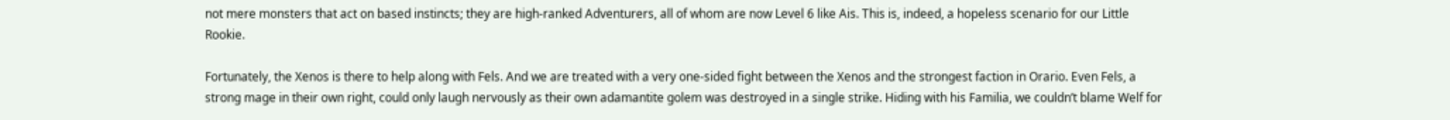not mere monsters that act on based instincts; they are high-ranked Adventurers, all of whom are now Level 6 like Ais. This is, indeed, a hopeless scenario for our Little Rookie.

Fortunately, the Xenos is there to help along with Fels. And we are treated with a very one-sided fight between the Xenos and the strongest faction in Orario. Even Fels, a strong mage in their own right, could only laugh nervously as their own adamantite golem was destroyed in a single strike. Hiding with his Familia, we couldn’t blame Welf for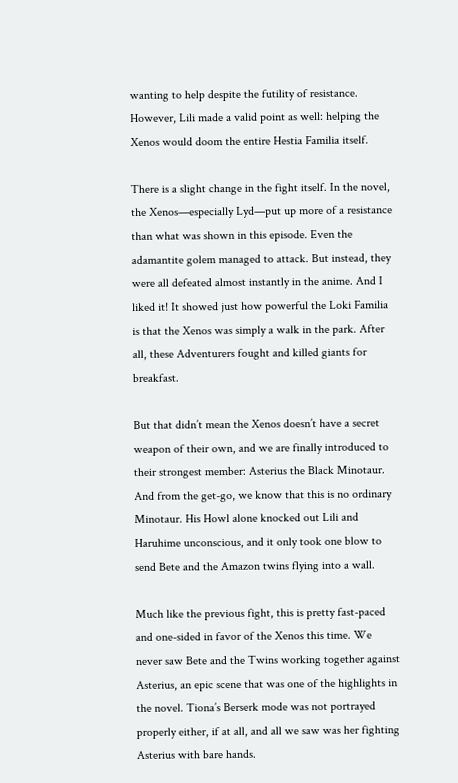wanting to help despite the futility of resistance. However, Lili made a valid point as well: helping the Xenos would doom the entire Hestia Familia itself.

There is a slight change in the fight itself. In the novel, the Xenos—especially Lyd—put up more of a resistance than what was shown in this episode. Even the adamantite golem managed to attack. But instead, they were all defeated almost instantly in the anime. And I liked it! It showed just how powerful the Loki Familia is that the Xenos was simply a walk in the park. After all, these Adventurers fought and killed giants for breakfast.

But that didn’t mean the Xenos doesn’t have a secret weapon of their own, and we are finally introduced to their strongest member: Asterius the Black Minotaur. And from the get-go, we know that this is no ordinary Minotaur. His Howl alone knocked out Lili and Haruhime unconscious, and it only took one blow to send Bete and the Amazon twins flying into a wall.

Much like the previous fight, this is pretty fast-paced and one-sided in favor of the Xenos this time. We never saw Bete and the Twins working together against Asterius, an epic scene that was one of the highlights in the novel. Tiona’s Berserk mode was not portrayed properly either, if at all, and all we saw was her fighting Asterius with bare hands.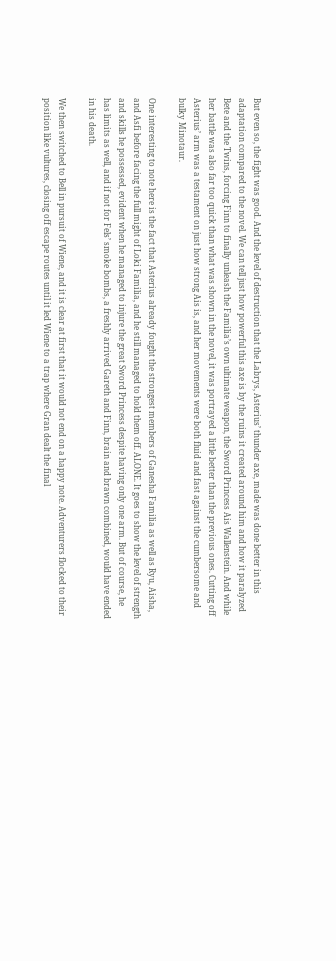But even so, the fight was good. And the level of destruction that the Labrys, Asterius’ thunder axe, made was done better in this adaptation compared to the novel. We can tell just how powerful this axe is by the ruins it created around him and how it paralyzed Bete and the Twins, forcing Finn to finally unleash the Familia’s own ultimate weapon, the Sword Princess Ais Wallenstein. And while her battle was also far too quick than what was shown in the novel, it was portrayed a little better than the previous ones. Cutting off Asterius’ arm was a testament on just how strong Ais is, and her movements were both fluid and fast against the cumbersome and bulky Minotaur.

One interesting to note here is the fact that Asterius already fought the strongest members of Ganesha Familia as well as Ryu, Aisha, and Asfi before facing the full might of Loki Familia, and he still managed to hold them off. ALONE. It goes to show the level of strength and skills he possessed, evident when he managed to injure the great Sword Princess despite having only one arm. But of course, he has limits as well, and if not for Fels’ smoke bombs, a freshly arrived Gareth and Finn, brain and brawn combined, would have ended in his death.

We then switched to Bell in pursuit of Wiene, and it is clear at first that it would not end on a happy note. Adventurers flocked to their position like vultures, closing off escape routes until it led Wiene to a trap where Gran dealt the final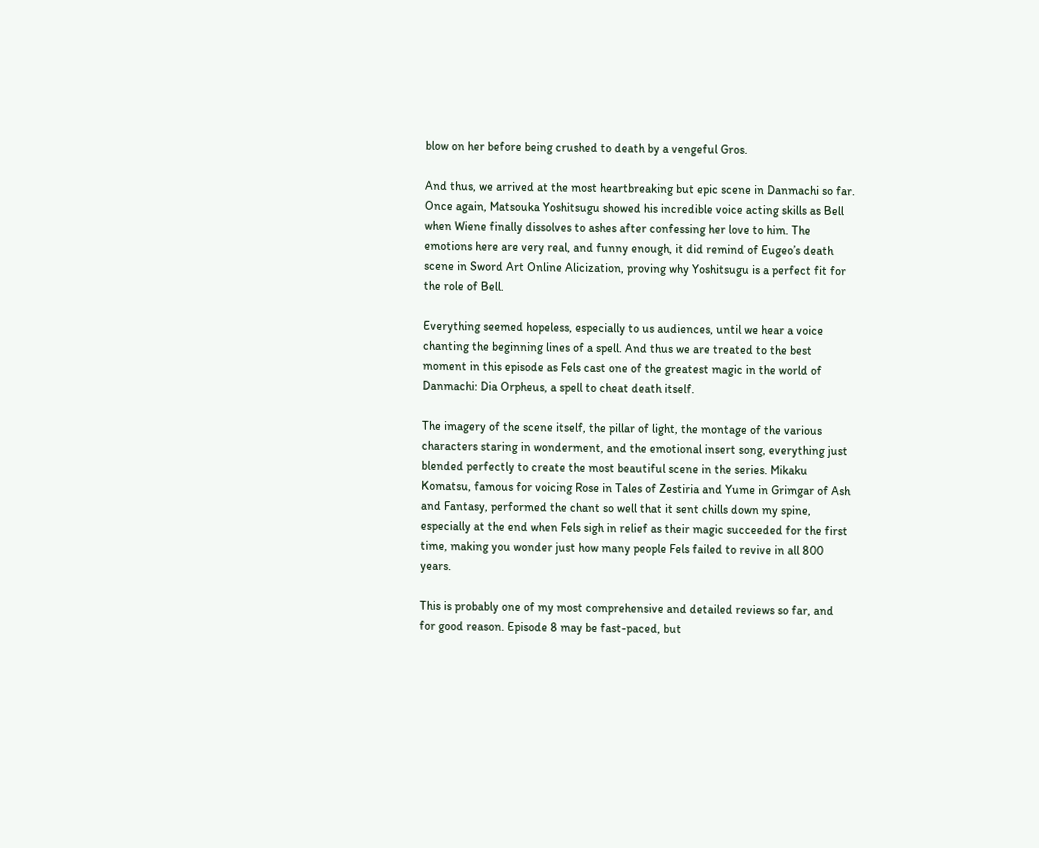blow on her before being crushed to death by a vengeful Gros.

And thus, we arrived at the most heartbreaking but epic scene in Danmachi so far. Once again, Matsouka Yoshitsugu showed his incredible voice acting skills as Bell when Wiene finally dissolves to ashes after confessing her love to him. The emotions here are very real, and funny enough, it did remind of Eugeo’s death scene in Sword Art Online Alicization, proving why Yoshitsugu is a perfect fit for the role of Bell.

Everything seemed hopeless, especially to us audiences, until we hear a voice chanting the beginning lines of a spell. And thus we are treated to the best moment in this episode as Fels cast one of the greatest magic in the world of Danmachi: Dia Orpheus, a spell to cheat death itself.

The imagery of the scene itself, the pillar of light, the montage of the various characters staring in wonderment, and the emotional insert song, everything just blended perfectly to create the most beautiful scene in the series. Mikaku Komatsu, famous for voicing Rose in Tales of Zestiria and Yume in Grimgar of Ash and Fantasy, performed the chant so well that it sent chills down my spine, especially at the end when Fels sigh in relief as their magic succeeded for the first time, making you wonder just how many people Fels failed to revive in all 800 years.

This is probably one of my most comprehensive and detailed reviews so far, and for good reason. Episode 8 may be fast-paced, but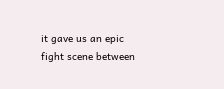it gave us an epic fight scene between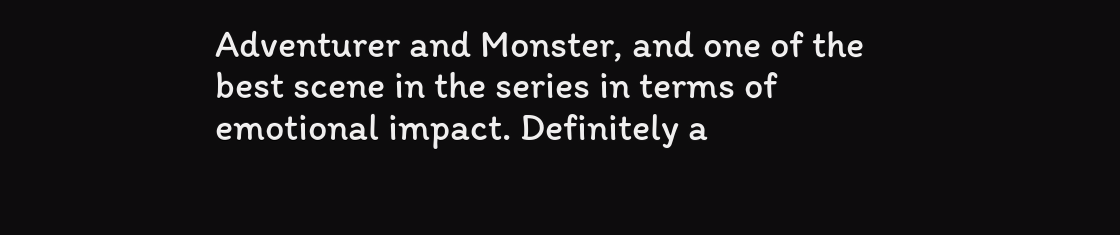Adventurer and Monster, and one of the best scene in the series in terms of emotional impact. Definitely a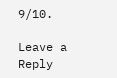9/10.

Leave a Reply